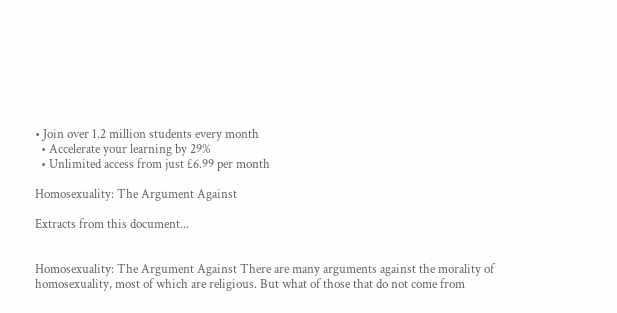• Join over 1.2 million students every month
  • Accelerate your learning by 29%
  • Unlimited access from just £6.99 per month

Homosexuality: The Argument Against

Extracts from this document...


Homosexuality: The Argument Against There are many arguments against the morality of homosexuality, most of which are religious. But what of those that do not come from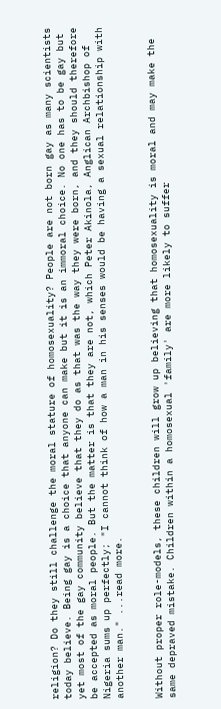religion? Do they still challenge the moral stature of homosexuality? People are not born gay as many scientists today believe. Being gay is a choice that anyone can make but it is an immoral choice. No one has to be gay but yet most of the gay community believe that they do as that was the way they were born, and they should therefore be accepted as moral people. But the matter is that they are not, which Peter Akinola, Anglican Archbishop of Nigeria sums up perfectly; "I cannot think of how a man in his senses would be having a sexual relationship with another man." ...read more.


Without proper role-models, these children will grow up believing that homosexuality is moral and may make the same depraved mistake. Children within a homosexual 'family' are more likely to suffer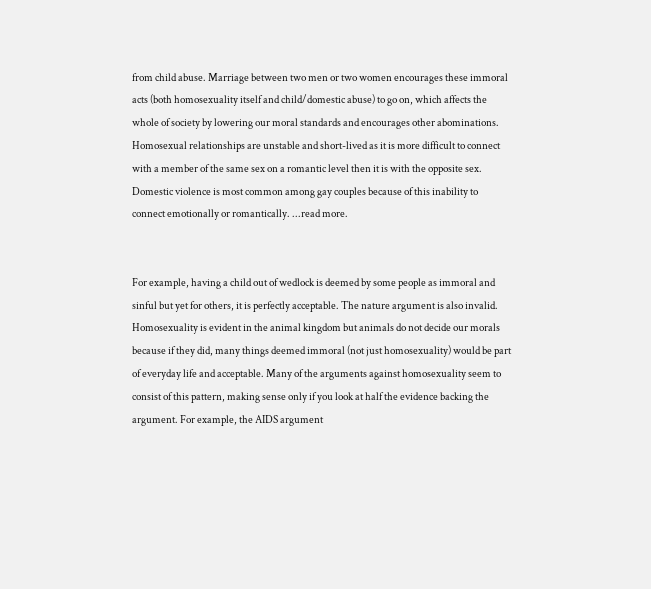from child abuse. Marriage between two men or two women encourages these immoral acts (both homosexuality itself and child/domestic abuse) to go on, which affects the whole of society by lowering our moral standards and encourages other abominations. Homosexual relationships are unstable and short-lived as it is more difficult to connect with a member of the same sex on a romantic level then it is with the opposite sex. Domestic violence is most common among gay couples because of this inability to connect emotionally or romantically. ...read more.


For example, having a child out of wedlock is deemed by some people as immoral and sinful but yet for others, it is perfectly acceptable. The nature argument is also invalid. Homosexuality is evident in the animal kingdom but animals do not decide our morals because if they did, many things deemed immoral (not just homosexuality) would be part of everyday life and acceptable. Many of the arguments against homosexuality seem to consist of this pattern, making sense only if you look at half the evidence backing the argument. For example, the AIDS argument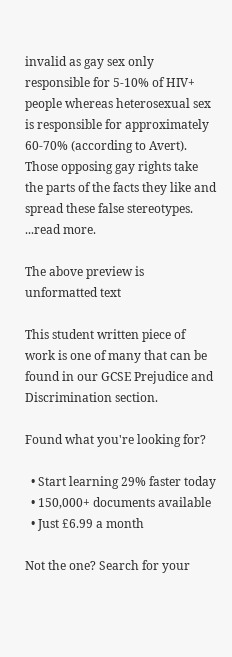invalid as gay sex only responsible for 5-10% of HIV+ people whereas heterosexual sex is responsible for approximately 60-70% (according to Avert). Those opposing gay rights take the parts of the facts they like and spread these false stereotypes. ...read more.

The above preview is unformatted text

This student written piece of work is one of many that can be found in our GCSE Prejudice and Discrimination section.

Found what you're looking for?

  • Start learning 29% faster today
  • 150,000+ documents available
  • Just £6.99 a month

Not the one? Search for your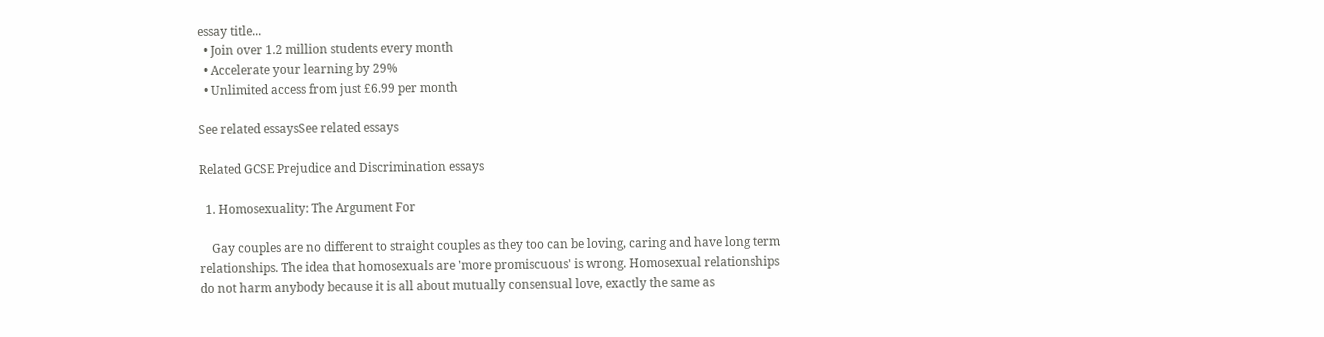essay title...
  • Join over 1.2 million students every month
  • Accelerate your learning by 29%
  • Unlimited access from just £6.99 per month

See related essaysSee related essays

Related GCSE Prejudice and Discrimination essays

  1. Homosexuality: The Argument For

    Gay couples are no different to straight couples as they too can be loving, caring and have long term relationships. The idea that homosexuals are 'more promiscuous' is wrong. Homosexual relationships do not harm anybody because it is all about mutually consensual love, exactly the same as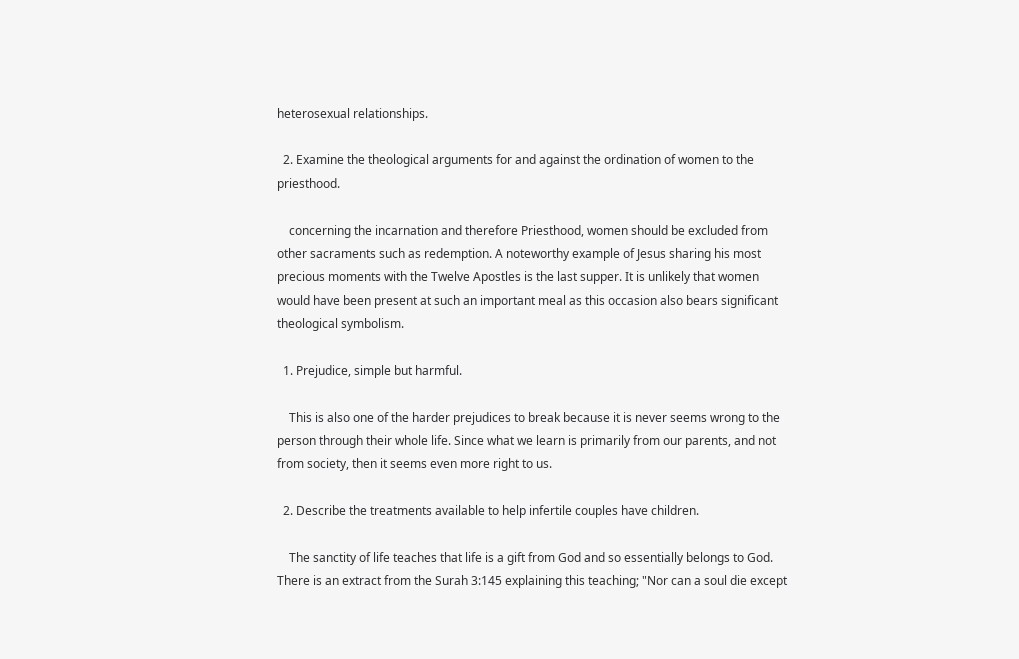heterosexual relationships.

  2. Examine the theological arguments for and against the ordination of women to the priesthood.

    concerning the incarnation and therefore Priesthood, women should be excluded from other sacraments such as redemption. A noteworthy example of Jesus sharing his most precious moments with the Twelve Apostles is the last supper. It is unlikely that women would have been present at such an important meal as this occasion also bears significant theological symbolism.

  1. Prejudice, simple but harmful.

    This is also one of the harder prejudices to break because it is never seems wrong to the person through their whole life. Since what we learn is primarily from our parents, and not from society, then it seems even more right to us.

  2. Describe the treatments available to help infertile couples have children.

    The sanctity of life teaches that life is a gift from God and so essentially belongs to God. There is an extract from the Surah 3:145 explaining this teaching; "Nor can a soul die except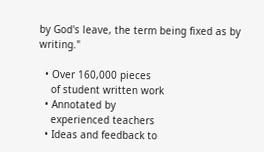by God's leave, the term being fixed as by writing."

  • Over 160,000 pieces
    of student written work
  • Annotated by
    experienced teachers
  • Ideas and feedback to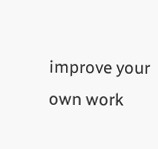improve your own work